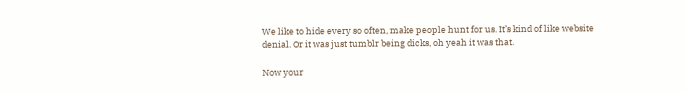We like to hide every so often, make people hunt for us. It’s kind of like website denial. Or it was just tumblr being dicks, oh yeah it was that.

Now your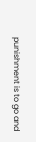punishment is to go and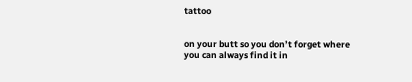tattoo


on your butt so you don’t forget where you can always find it in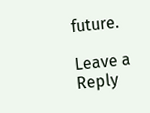future.

Leave a Reply